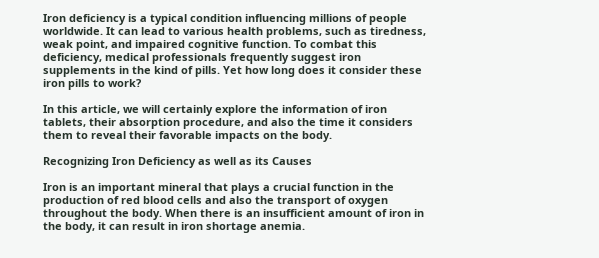Iron deficiency is a typical condition influencing millions of people worldwide. It can lead to various health problems, such as tiredness, weak point, and impaired cognitive function. To combat this deficiency, medical professionals frequently suggest iron supplements in the kind of pills. Yet how long does it consider these iron pills to work?

In this article, we will certainly explore the information of iron tablets, their absorption procedure, and also the time it considers them to reveal their favorable impacts on the body.

Recognizing Iron Deficiency as well as its Causes

Iron is an important mineral that plays a crucial function in the production of red blood cells and also the transport of oxygen throughout the body. When there is an insufficient amount of iron in the body, it can result in iron shortage anemia.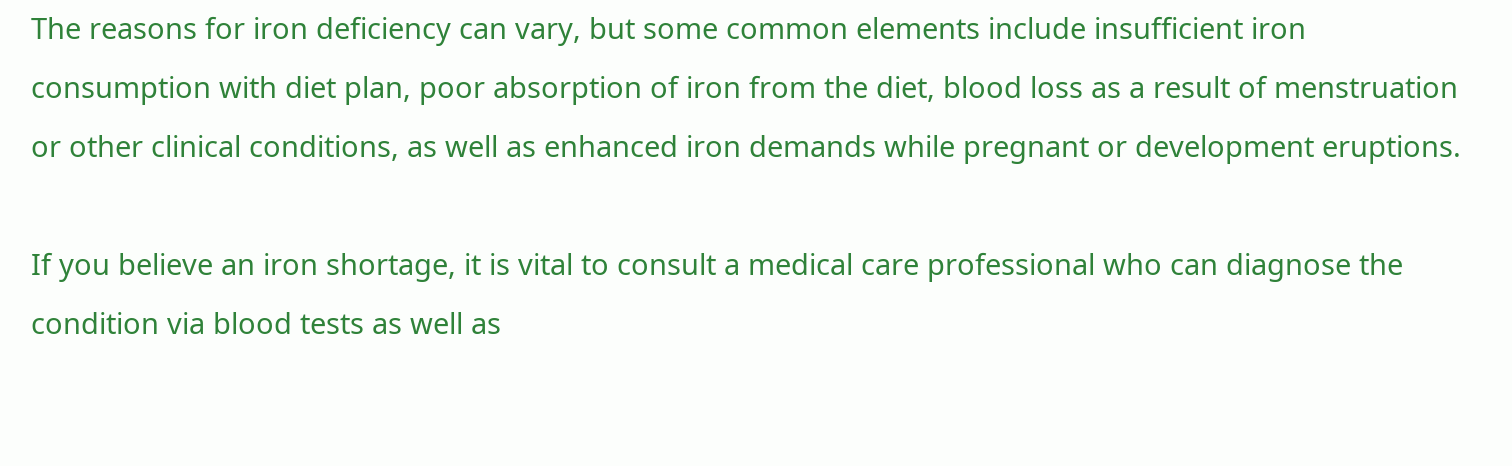The reasons for iron deficiency can vary, but some common elements include insufficient iron consumption with diet plan, poor absorption of iron from the diet, blood loss as a result of menstruation or other clinical conditions, as well as enhanced iron demands while pregnant or development eruptions.

If you believe an iron shortage, it is vital to consult a medical care professional who can diagnose the condition via blood tests as well as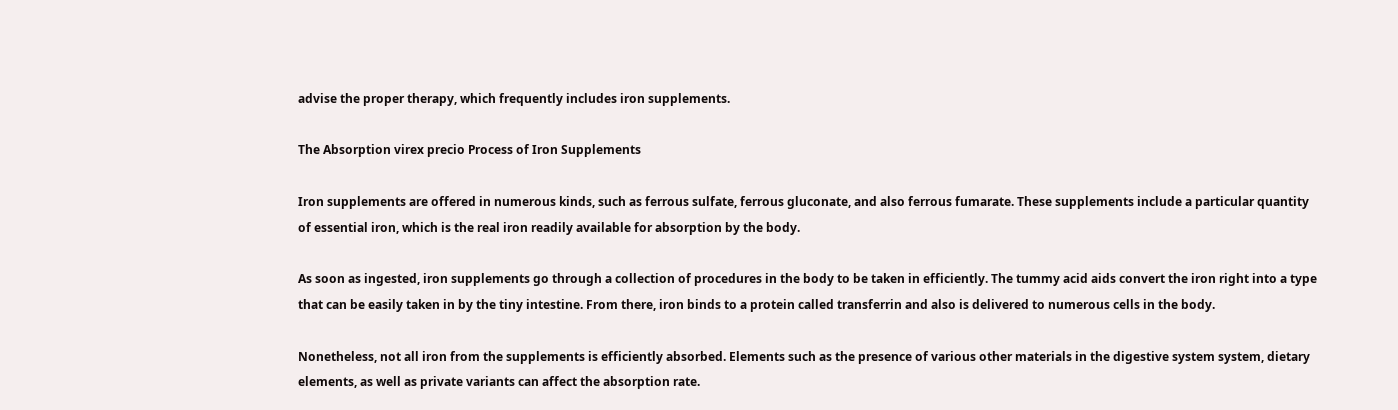advise the proper therapy, which frequently includes iron supplements.

The Absorption virex precio Process of Iron Supplements

Iron supplements are offered in numerous kinds, such as ferrous sulfate, ferrous gluconate, and also ferrous fumarate. These supplements include a particular quantity of essential iron, which is the real iron readily available for absorption by the body.

As soon as ingested, iron supplements go through a collection of procedures in the body to be taken in efficiently. The tummy acid aids convert the iron right into a type that can be easily taken in by the tiny intestine. From there, iron binds to a protein called transferrin and also is delivered to numerous cells in the body.

Nonetheless, not all iron from the supplements is efficiently absorbed. Elements such as the presence of various other materials in the digestive system system, dietary elements, as well as private variants can affect the absorption rate.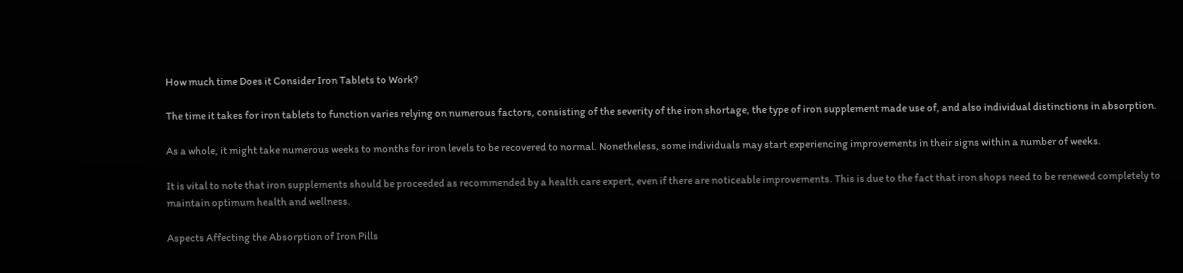How much time Does it Consider Iron Tablets to Work?

The time it takes for iron tablets to function varies relying on numerous factors, consisting of the severity of the iron shortage, the type of iron supplement made use of, and also individual distinctions in absorption.

As a whole, it might take numerous weeks to months for iron levels to be recovered to normal. Nonetheless, some individuals may start experiencing improvements in their signs within a number of weeks.

It is vital to note that iron supplements should be proceeded as recommended by a health care expert, even if there are noticeable improvements. This is due to the fact that iron shops need to be renewed completely to maintain optimum health and wellness.

Aspects Affecting the Absorption of Iron Pills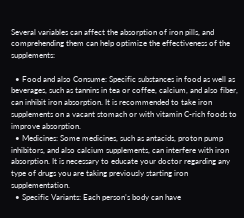Several variables can affect the absorption of iron pills, and comprehending them can help optimize the effectiveness of the supplements:

  • Food and also Consume: Specific substances in food as well as beverages, such as tannins in tea or coffee, calcium, and also fiber, can inhibit iron absorption. It is recommended to take iron supplements on a vacant stomach or with vitamin C-rich foods to improve absorption.
  • Medicines: Some medicines, such as antacids, proton pump inhibitors, and also calcium supplements, can interfere with iron absorption. It is necessary to educate your doctor regarding any type of drugs you are taking previously starting iron supplementation.
  • Specific Variants: Each person’s body can have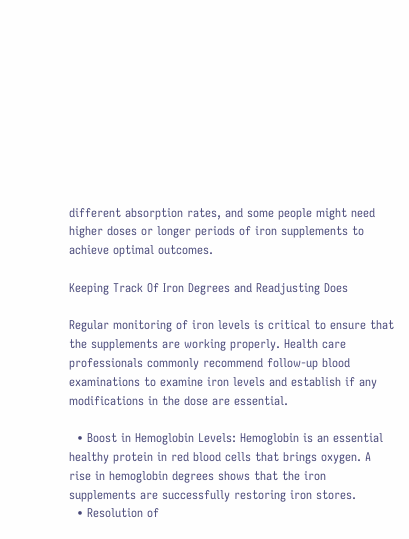different absorption rates, and some people might need higher doses or longer periods of iron supplements to achieve optimal outcomes.

Keeping Track Of Iron Degrees and Readjusting Does

Regular monitoring of iron levels is critical to ensure that the supplements are working properly. Health care professionals commonly recommend follow-up blood examinations to examine iron levels and establish if any modifications in the dose are essential.

  • Boost in Hemoglobin Levels: Hemoglobin is an essential healthy protein in red blood cells that brings oxygen. A rise in hemoglobin degrees shows that the iron supplements are successfully restoring iron stores.
  • Resolution of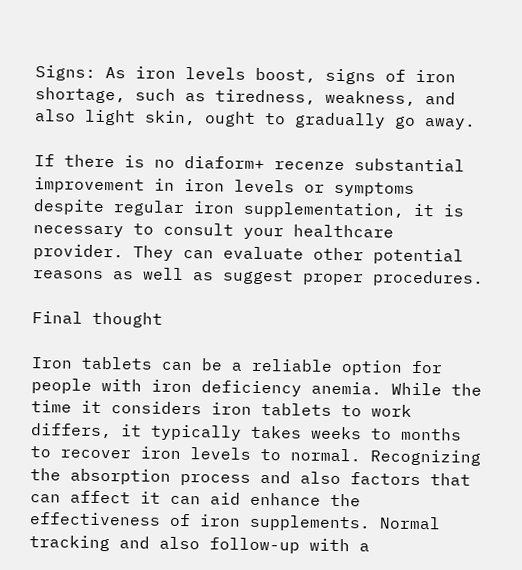Signs: As iron levels boost, signs of iron shortage, such as tiredness, weakness, and also light skin, ought to gradually go away.

If there is no diaform+ recenze substantial improvement in iron levels or symptoms despite regular iron supplementation, it is necessary to consult your healthcare provider. They can evaluate other potential reasons as well as suggest proper procedures.

Final thought

Iron tablets can be a reliable option for people with iron deficiency anemia. While the time it considers iron tablets to work differs, it typically takes weeks to months to recover iron levels to normal. Recognizing the absorption process and also factors that can affect it can aid enhance the effectiveness of iron supplements. Normal tracking and also follow-up with a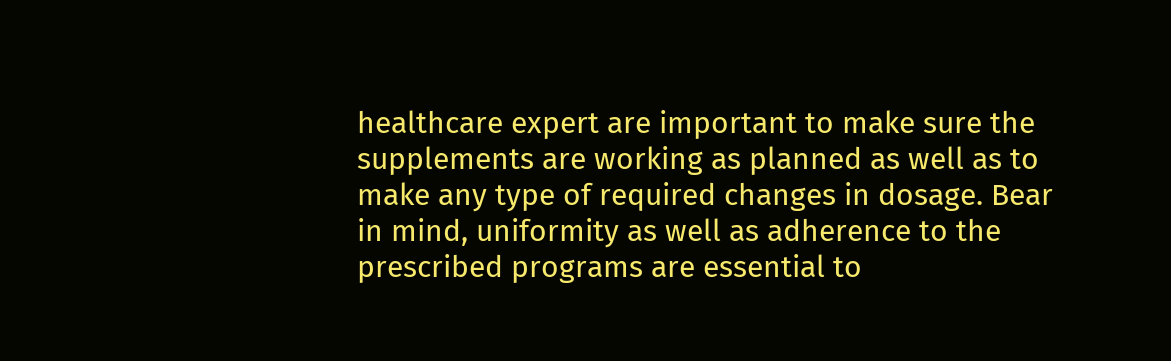healthcare expert are important to make sure the supplements are working as planned as well as to make any type of required changes in dosage. Bear in mind, uniformity as well as adherence to the prescribed programs are essential to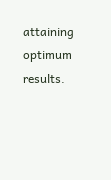attaining optimum results.